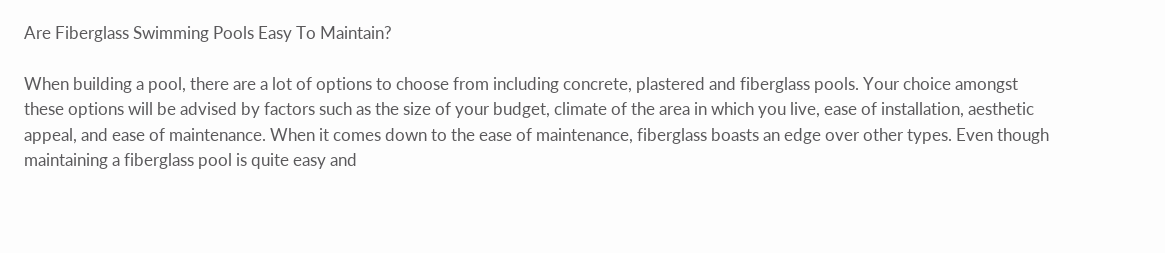Are Fiberglass Swimming Pools Easy To Maintain?

When building a pool, there are a lot of options to choose from including concrete, plastered and fiberglass pools. Your choice amongst these options will be advised by factors such as the size of your budget, climate of the area in which you live, ease of installation, aesthetic appeal, and ease of maintenance. When it comes down to the ease of maintenance, fiberglass boasts an edge over other types. Even though maintaining a fiberglass pool is quite easy and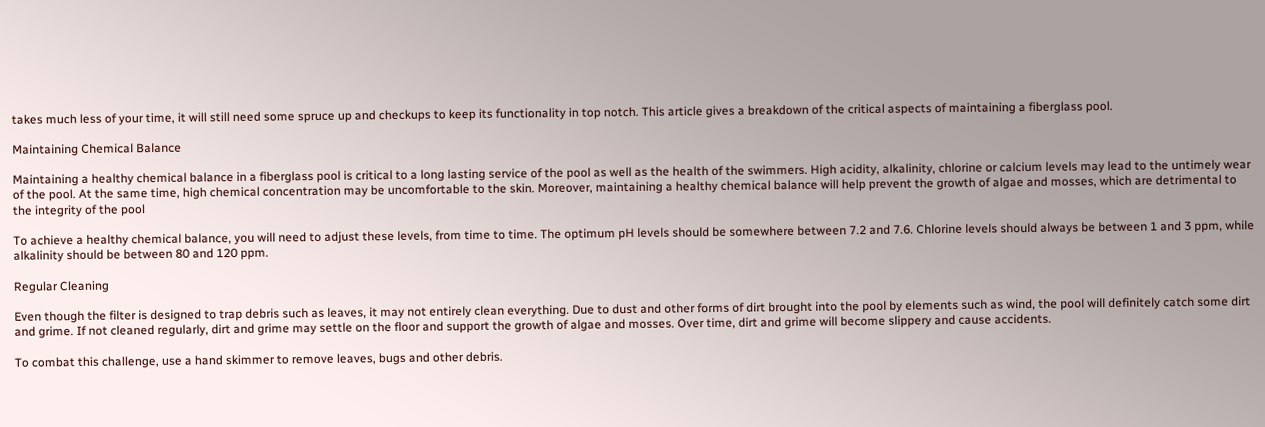takes much less of your time, it will still need some spruce up and checkups to keep its functionality in top notch. This article gives a breakdown of the critical aspects of maintaining a fiberglass pool.

Maintaining Chemical Balance

Maintaining a healthy chemical balance in a fiberglass pool is critical to a long lasting service of the pool as well as the health of the swimmers. High acidity, alkalinity, chlorine or calcium levels may lead to the untimely wear of the pool. At the same time, high chemical concentration may be uncomfortable to the skin. Moreover, maintaining a healthy chemical balance will help prevent the growth of algae and mosses, which are detrimental to the integrity of the pool

To achieve a healthy chemical balance, you will need to adjust these levels, from time to time. The optimum pH levels should be somewhere between 7.2 and 7.6. Chlorine levels should always be between 1 and 3 ppm, while alkalinity should be between 80 and 120 ppm.

Regular Cleaning

Even though the filter is designed to trap debris such as leaves, it may not entirely clean everything. Due to dust and other forms of dirt brought into the pool by elements such as wind, the pool will definitely catch some dirt and grime. If not cleaned regularly, dirt and grime may settle on the floor and support the growth of algae and mosses. Over time, dirt and grime will become slippery and cause accidents.

To combat this challenge, use a hand skimmer to remove leaves, bugs and other debris.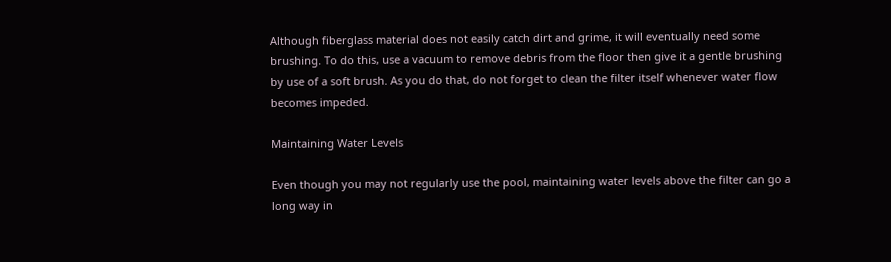Although fiberglass material does not easily catch dirt and grime, it will eventually need some brushing. To do this, use a vacuum to remove debris from the floor then give it a gentle brushing by use of a soft brush. As you do that, do not forget to clean the filter itself whenever water flow becomes impeded.

Maintaining Water Levels

Even though you may not regularly use the pool, maintaining water levels above the filter can go a long way in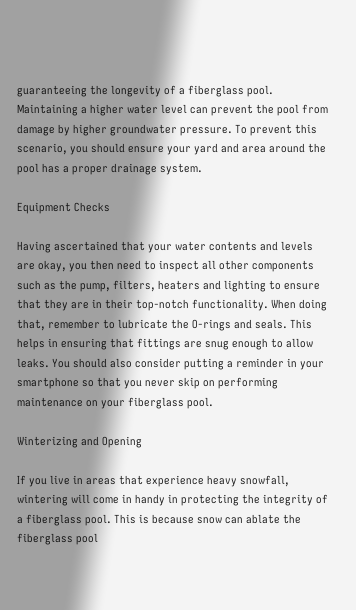guaranteeing the longevity of a fiberglass pool. Maintaining a higher water level can prevent the pool from damage by higher groundwater pressure. To prevent this scenario, you should ensure your yard and area around the pool has a proper drainage system.

Equipment Checks

Having ascertained that your water contents and levels are okay, you then need to inspect all other components such as the pump, filters, heaters and lighting to ensure that they are in their top-notch functionality. When doing that, remember to lubricate the O-rings and seals. This helps in ensuring that fittings are snug enough to allow leaks. You should also consider putting a reminder in your smartphone so that you never skip on performing maintenance on your fiberglass pool.

Winterizing and Opening

If you live in areas that experience heavy snowfall, wintering will come in handy in protecting the integrity of a fiberglass pool. This is because snow can ablate the fiberglass pool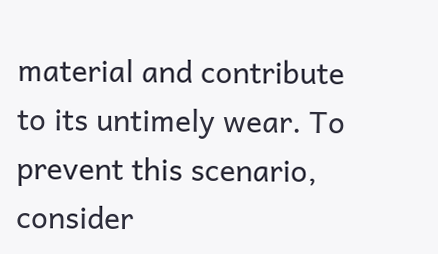material and contribute to its untimely wear. To prevent this scenario, consider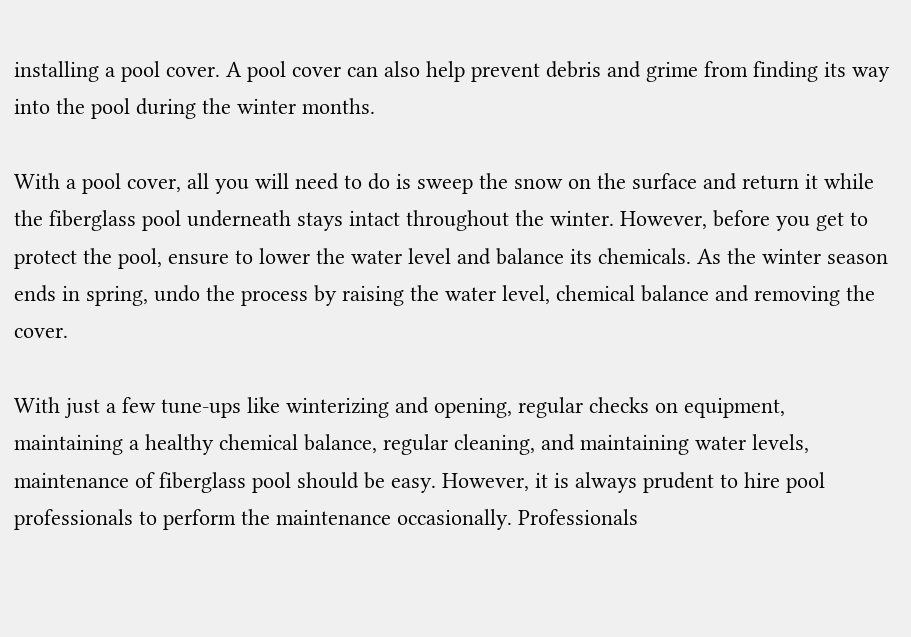installing a pool cover. A pool cover can also help prevent debris and grime from finding its way into the pool during the winter months.

With a pool cover, all you will need to do is sweep the snow on the surface and return it while the fiberglass pool underneath stays intact throughout the winter. However, before you get to protect the pool, ensure to lower the water level and balance its chemicals. As the winter season ends in spring, undo the process by raising the water level, chemical balance and removing the cover.

With just a few tune-ups like winterizing and opening, regular checks on equipment, maintaining a healthy chemical balance, regular cleaning, and maintaining water levels, maintenance of fiberglass pool should be easy. However, it is always prudent to hire pool professionals to perform the maintenance occasionally. Professionals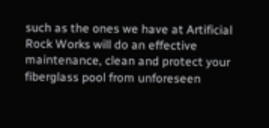such as the ones we have at Artificial Rock Works will do an effective maintenance, clean and protect your fiberglass pool from unforeseen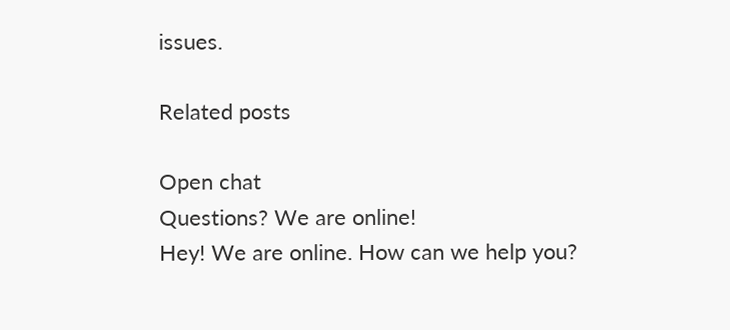issues.

Related posts

Open chat
Questions? We are online!
Hey! We are online. How can we help you?